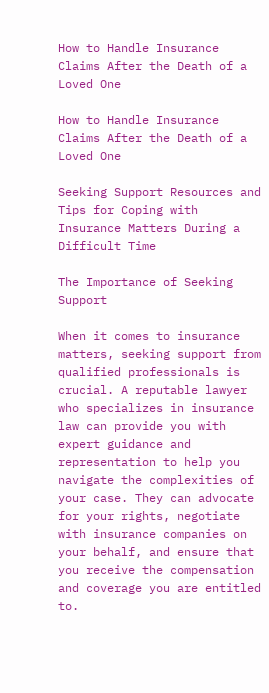How to Handle Insurance Claims After the Death of a Loved One

How to Handle Insurance Claims After the Death of a Loved One

Seeking Support Resources and Tips for Coping with Insurance Matters During a Difficult Time

The Importance of Seeking Support

When it comes to insurance matters, seeking support from qualified professionals is crucial. A reputable lawyer who specializes in insurance law can provide you with expert guidance and representation to help you navigate the complexities of your case. They can advocate for your rights, negotiate with insurance companies on your behalf, and ensure that you receive the compensation and coverage you are entitled to.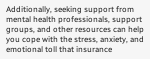Additionally, seeking support from mental health professionals, support groups, and other resources can help you cope with the stress, anxiety, and emotional toll that insurance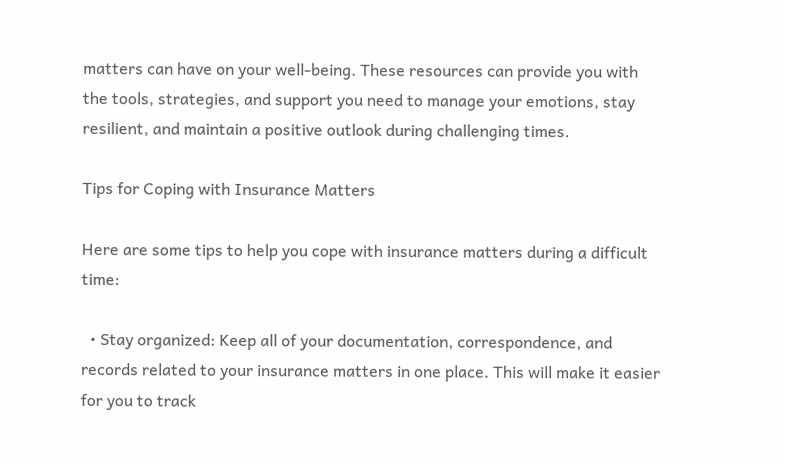matters can have on your well-being. These resources can provide you with the tools, strategies, and support you need to manage your emotions, stay resilient, and maintain a positive outlook during challenging times.

Tips for Coping with Insurance Matters

Here are some tips to help you cope with insurance matters during a difficult time:

  • Stay organized: Keep all of your documentation, correspondence, and records related to your insurance matters in one place. This will make it easier for you to track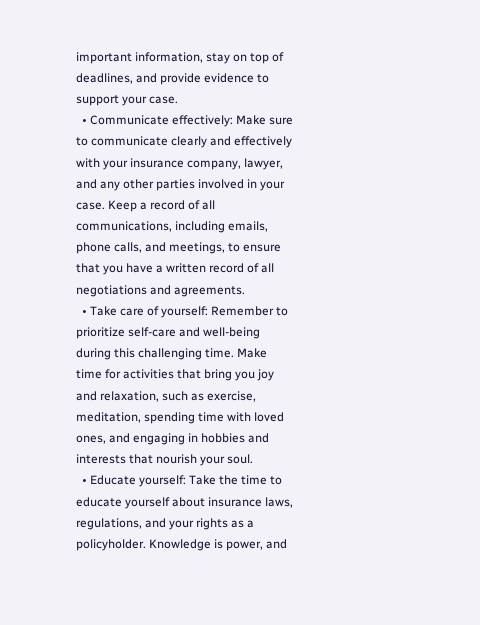important information, stay on top of deadlines, and provide evidence to support your case.
  • Communicate effectively: Make sure to communicate clearly and effectively with your insurance company, lawyer, and any other parties involved in your case. Keep a record of all communications, including emails, phone calls, and meetings, to ensure that you have a written record of all negotiations and agreements.
  • Take care of yourself: Remember to prioritize self-care and well-being during this challenging time. Make time for activities that bring you joy and relaxation, such as exercise, meditation, spending time with loved ones, and engaging in hobbies and interests that nourish your soul.
  • Educate yourself: Take the time to educate yourself about insurance laws, regulations, and your rights as a policyholder. Knowledge is power, and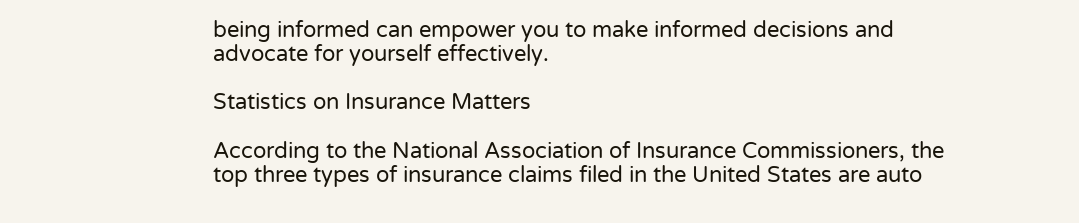being informed can empower you to make informed decisions and advocate for yourself effectively.

Statistics on Insurance Matters

According to the National Association of Insurance Commissioners, the top three types of insurance claims filed in the United States are auto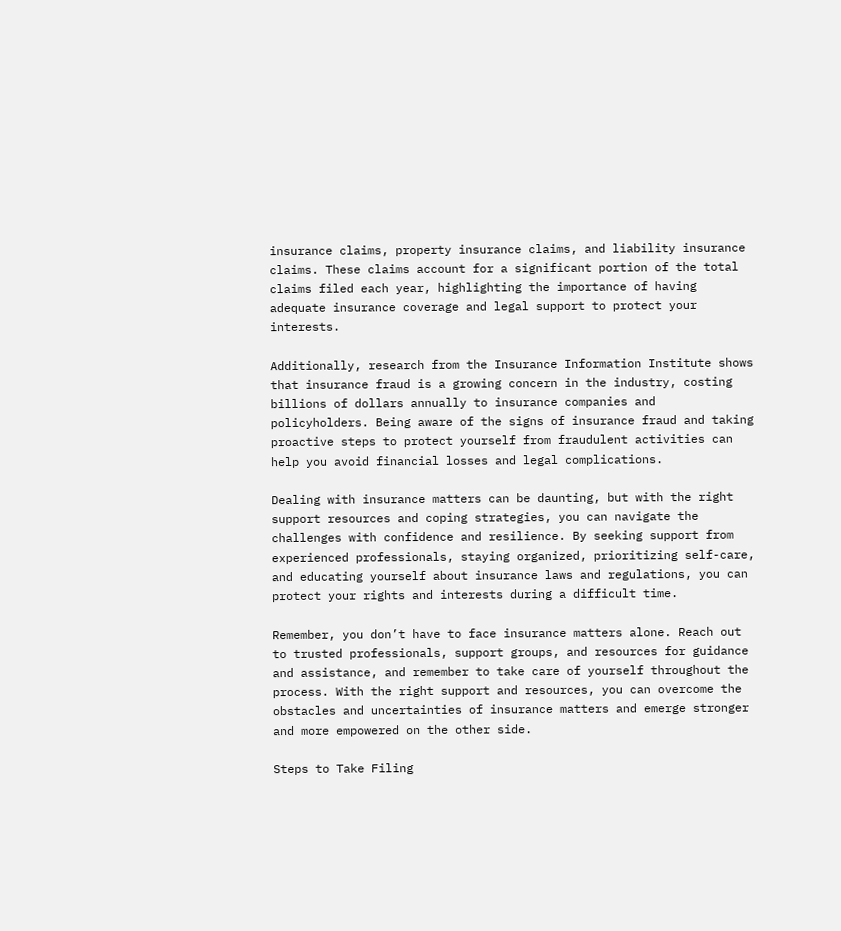insurance claims, property insurance claims, and liability insurance claims. These claims account for a significant portion of the total claims filed each year, highlighting the importance of having adequate insurance coverage and legal support to protect your interests.

Additionally, research from the Insurance Information Institute shows that insurance fraud is a growing concern in the industry, costing billions of dollars annually to insurance companies and policyholders. Being aware of the signs of insurance fraud and taking proactive steps to protect yourself from fraudulent activities can help you avoid financial losses and legal complications.

Dealing with insurance matters can be daunting, but with the right support resources and coping strategies, you can navigate the challenges with confidence and resilience. By seeking support from experienced professionals, staying organized, prioritizing self-care, and educating yourself about insurance laws and regulations, you can protect your rights and interests during a difficult time.

Remember, you don’t have to face insurance matters alone. Reach out to trusted professionals, support groups, and resources for guidance and assistance, and remember to take care of yourself throughout the process. With the right support and resources, you can overcome the obstacles and uncertainties of insurance matters and emerge stronger and more empowered on the other side.

Steps to Take Filing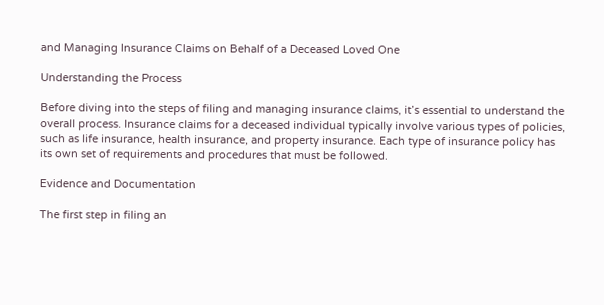and Managing Insurance Claims on Behalf of a Deceased Loved One

Understanding the Process

Before diving into the steps of filing and managing insurance claims, it’s essential to understand the overall process. Insurance claims for a deceased individual typically involve various types of policies, such as life insurance, health insurance, and property insurance. Each type of insurance policy has its own set of requirements and procedures that must be followed.

Evidence and Documentation

The first step in filing an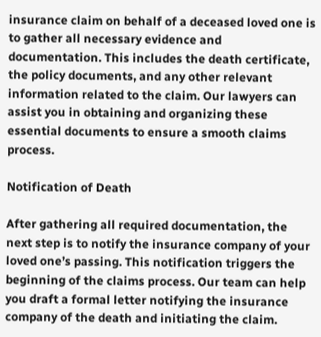insurance claim on behalf of a deceased loved one is to gather all necessary evidence and documentation. This includes the death certificate, the policy documents, and any other relevant information related to the claim. Our lawyers can assist you in obtaining and organizing these essential documents to ensure a smooth claims process.

Notification of Death

After gathering all required documentation, the next step is to notify the insurance company of your loved one’s passing. This notification triggers the beginning of the claims process. Our team can help you draft a formal letter notifying the insurance company of the death and initiating the claim.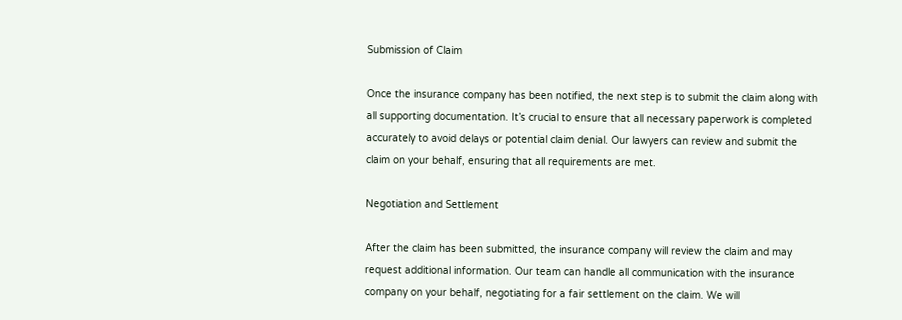Submission of Claim

Once the insurance company has been notified, the next step is to submit the claim along with all supporting documentation. It’s crucial to ensure that all necessary paperwork is completed accurately to avoid delays or potential claim denial. Our lawyers can review and submit the claim on your behalf, ensuring that all requirements are met.

Negotiation and Settlement

After the claim has been submitted, the insurance company will review the claim and may request additional information. Our team can handle all communication with the insurance company on your behalf, negotiating for a fair settlement on the claim. We will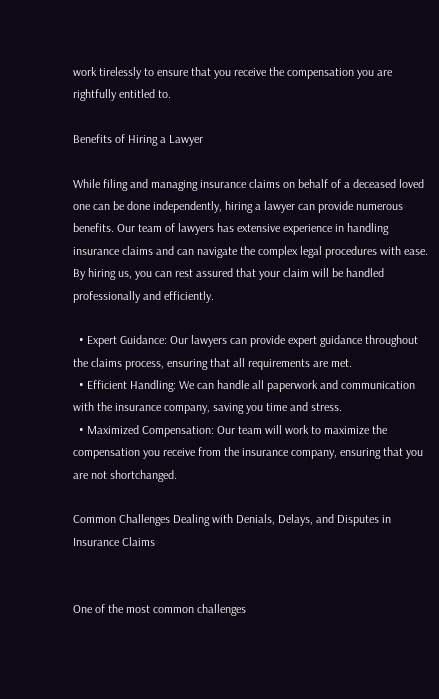work tirelessly to ensure that you receive the compensation you are rightfully entitled to.

Benefits of Hiring a Lawyer

While filing and managing insurance claims on behalf of a deceased loved one can be done independently, hiring a lawyer can provide numerous benefits. Our team of lawyers has extensive experience in handling insurance claims and can navigate the complex legal procedures with ease. By hiring us, you can rest assured that your claim will be handled professionally and efficiently.

  • Expert Guidance: Our lawyers can provide expert guidance throughout the claims process, ensuring that all requirements are met.
  • Efficient Handling: We can handle all paperwork and communication with the insurance company, saving you time and stress.
  • Maximized Compensation: Our team will work to maximize the compensation you receive from the insurance company, ensuring that you are not shortchanged.

Common Challenges Dealing with Denials, Delays, and Disputes in Insurance Claims


One of the most common challenges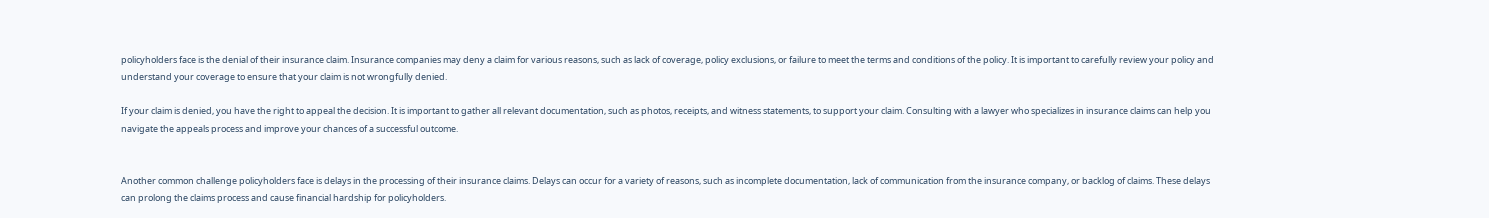policyholders face is the denial of their insurance claim. Insurance companies may deny a claim for various reasons, such as lack of coverage, policy exclusions, or failure to meet the terms and conditions of the policy. It is important to carefully review your policy and understand your coverage to ensure that your claim is not wrongfully denied.

If your claim is denied, you have the right to appeal the decision. It is important to gather all relevant documentation, such as photos, receipts, and witness statements, to support your claim. Consulting with a lawyer who specializes in insurance claims can help you navigate the appeals process and improve your chances of a successful outcome.


Another common challenge policyholders face is delays in the processing of their insurance claims. Delays can occur for a variety of reasons, such as incomplete documentation, lack of communication from the insurance company, or backlog of claims. These delays can prolong the claims process and cause financial hardship for policyholders.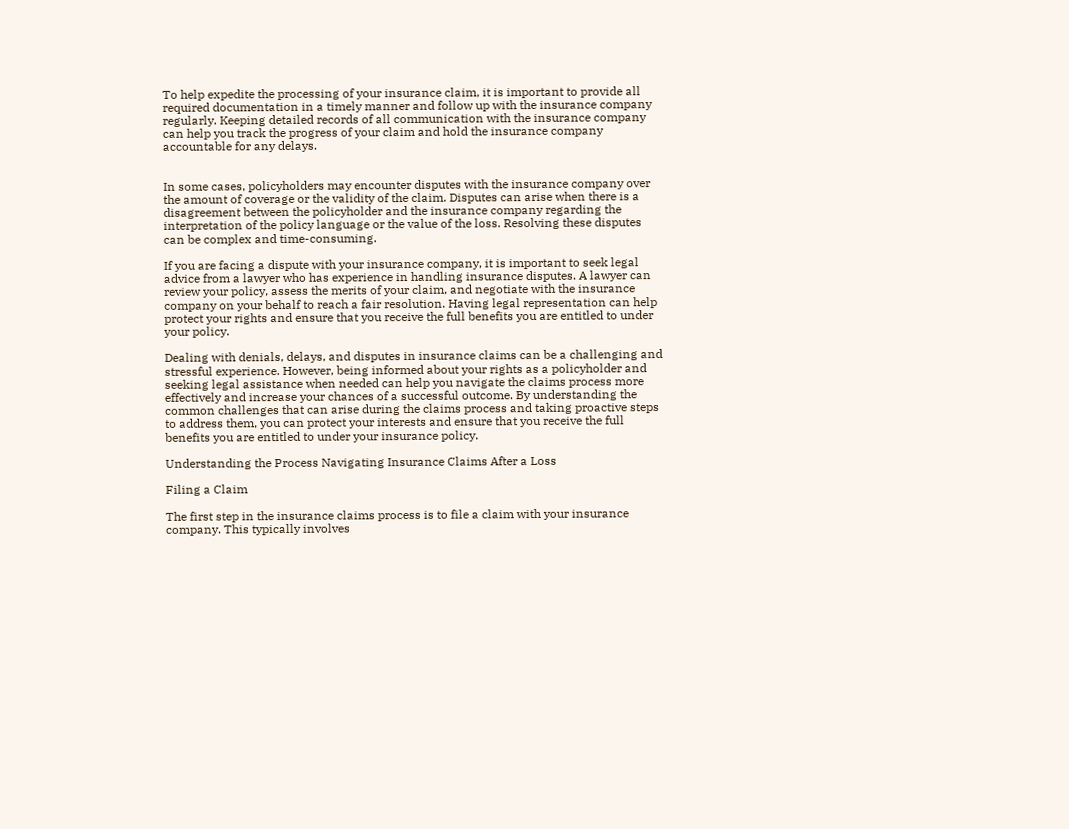To help expedite the processing of your insurance claim, it is important to provide all required documentation in a timely manner and follow up with the insurance company regularly. Keeping detailed records of all communication with the insurance company can help you track the progress of your claim and hold the insurance company accountable for any delays.


In some cases, policyholders may encounter disputes with the insurance company over the amount of coverage or the validity of the claim. Disputes can arise when there is a disagreement between the policyholder and the insurance company regarding the interpretation of the policy language or the value of the loss. Resolving these disputes can be complex and time-consuming.

If you are facing a dispute with your insurance company, it is important to seek legal advice from a lawyer who has experience in handling insurance disputes. A lawyer can review your policy, assess the merits of your claim, and negotiate with the insurance company on your behalf to reach a fair resolution. Having legal representation can help protect your rights and ensure that you receive the full benefits you are entitled to under your policy.

Dealing with denials, delays, and disputes in insurance claims can be a challenging and stressful experience. However, being informed about your rights as a policyholder and seeking legal assistance when needed can help you navigate the claims process more effectively and increase your chances of a successful outcome. By understanding the common challenges that can arise during the claims process and taking proactive steps to address them, you can protect your interests and ensure that you receive the full benefits you are entitled to under your insurance policy.

Understanding the Process Navigating Insurance Claims After a Loss

Filing a Claim

The first step in the insurance claims process is to file a claim with your insurance company. This typically involves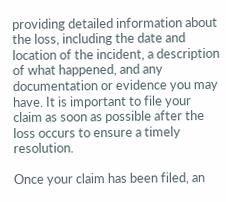providing detailed information about the loss, including the date and location of the incident, a description of what happened, and any documentation or evidence you may have. It is important to file your claim as soon as possible after the loss occurs to ensure a timely resolution.

Once your claim has been filed, an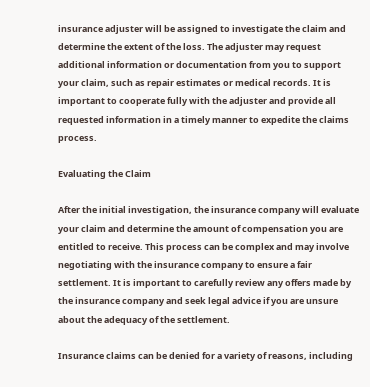insurance adjuster will be assigned to investigate the claim and determine the extent of the loss. The adjuster may request additional information or documentation from you to support your claim, such as repair estimates or medical records. It is important to cooperate fully with the adjuster and provide all requested information in a timely manner to expedite the claims process.

Evaluating the Claim

After the initial investigation, the insurance company will evaluate your claim and determine the amount of compensation you are entitled to receive. This process can be complex and may involve negotiating with the insurance company to ensure a fair settlement. It is important to carefully review any offers made by the insurance company and seek legal advice if you are unsure about the adequacy of the settlement.

Insurance claims can be denied for a variety of reasons, including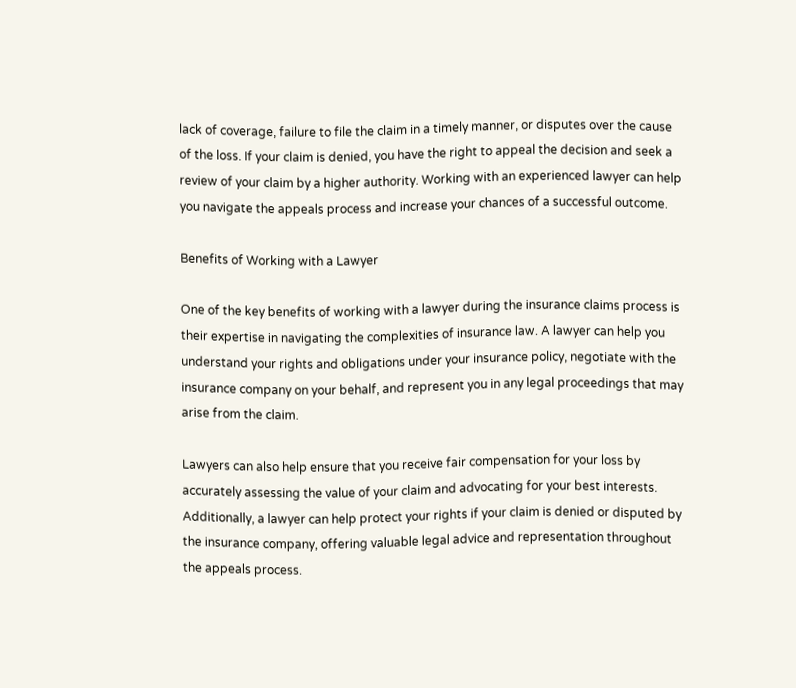lack of coverage, failure to file the claim in a timely manner, or disputes over the cause of the loss. If your claim is denied, you have the right to appeal the decision and seek a review of your claim by a higher authority. Working with an experienced lawyer can help you navigate the appeals process and increase your chances of a successful outcome.

Benefits of Working with a Lawyer

One of the key benefits of working with a lawyer during the insurance claims process is their expertise in navigating the complexities of insurance law. A lawyer can help you understand your rights and obligations under your insurance policy, negotiate with the insurance company on your behalf, and represent you in any legal proceedings that may arise from the claim.

Lawyers can also help ensure that you receive fair compensation for your loss by accurately assessing the value of your claim and advocating for your best interests. Additionally, a lawyer can help protect your rights if your claim is denied or disputed by the insurance company, offering valuable legal advice and representation throughout the appeals process.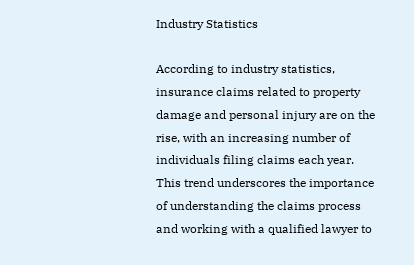Industry Statistics

According to industry statistics, insurance claims related to property damage and personal injury are on the rise, with an increasing number of individuals filing claims each year. This trend underscores the importance of understanding the claims process and working with a qualified lawyer to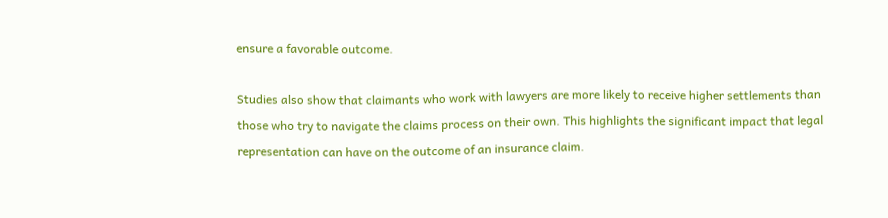ensure a favorable outcome.

Studies also show that claimants who work with lawyers are more likely to receive higher settlements than those who try to navigate the claims process on their own. This highlights the significant impact that legal representation can have on the outcome of an insurance claim.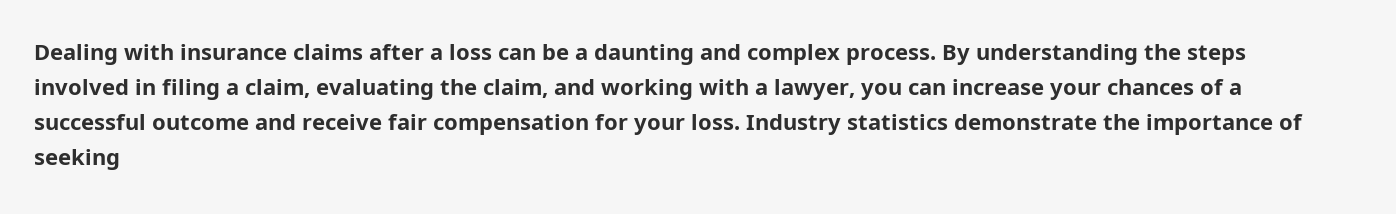Dealing with insurance claims after a loss can be a daunting and complex process. By understanding the steps involved in filing a claim, evaluating the claim, and working with a lawyer, you can increase your chances of a successful outcome and receive fair compensation for your loss. Industry statistics demonstrate the importance of seeking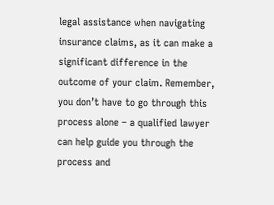legal assistance when navigating insurance claims, as it can make a significant difference in the outcome of your claim. Remember, you don’t have to go through this process alone – a qualified lawyer can help guide you through the process and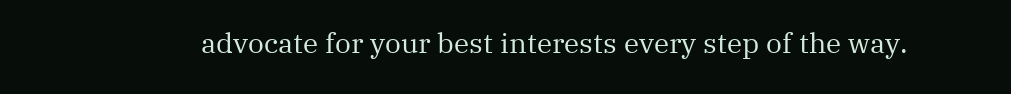advocate for your best interests every step of the way.